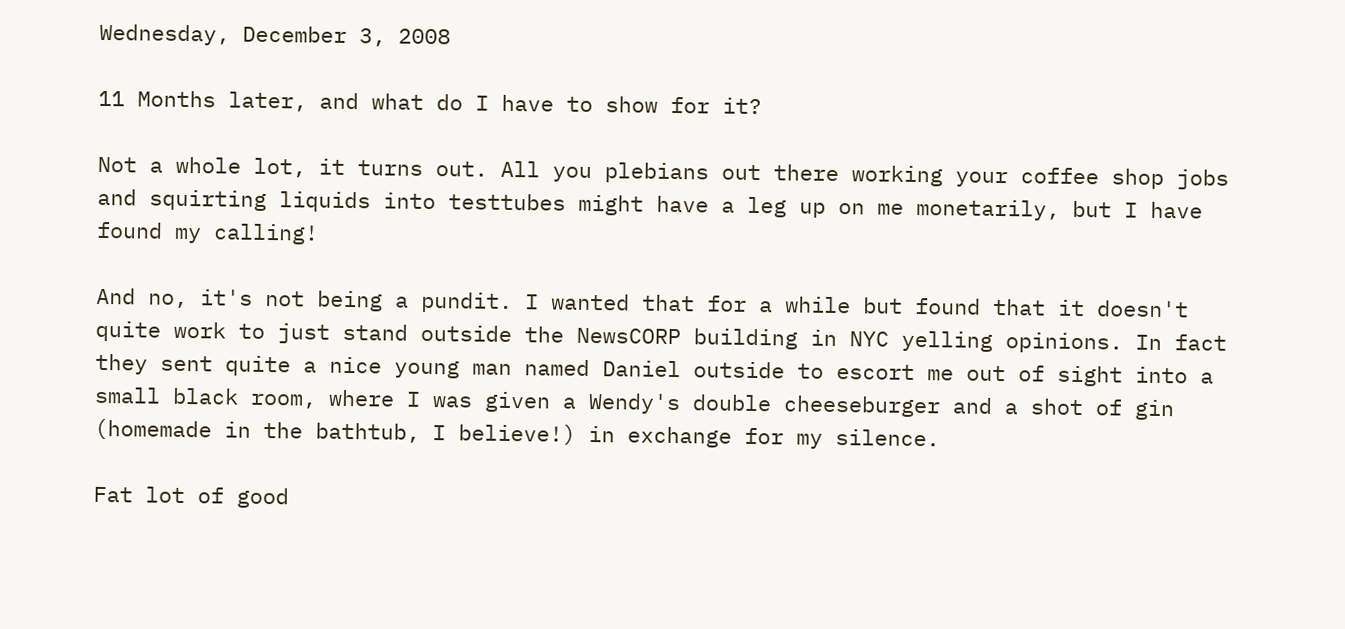Wednesday, December 3, 2008

11 Months later, and what do I have to show for it?

Not a whole lot, it turns out. All you plebians out there working your coffee shop jobs and squirting liquids into testtubes might have a leg up on me monetarily, but I have found my calling!

And no, it's not being a pundit. I wanted that for a while but found that it doesn't quite work to just stand outside the NewsCORP building in NYC yelling opinions. In fact they sent quite a nice young man named Daniel outside to escort me out of sight into a small black room, where I was given a Wendy's double cheeseburger and a shot of gin (homemade in the bathtub, I believe!) in exchange for my silence.

Fat lot of good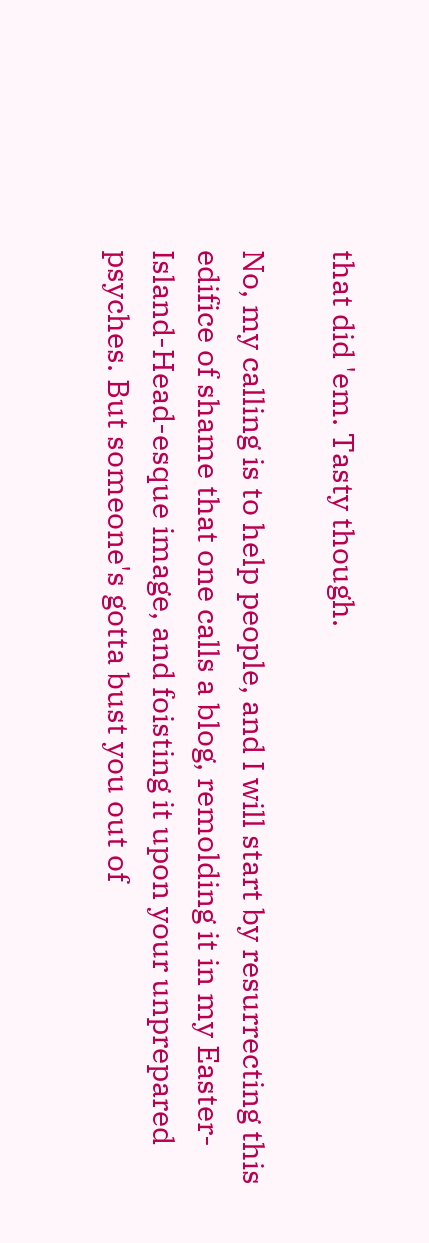that did 'em. Tasty though.

No, my calling is to help people, and I will start by resurrecting this edifice of shame that one calls a blog, remolding it in my Easter-Island-Head-esque image, and foisting it upon your unprepared psyches. But someone's gotta bust you out of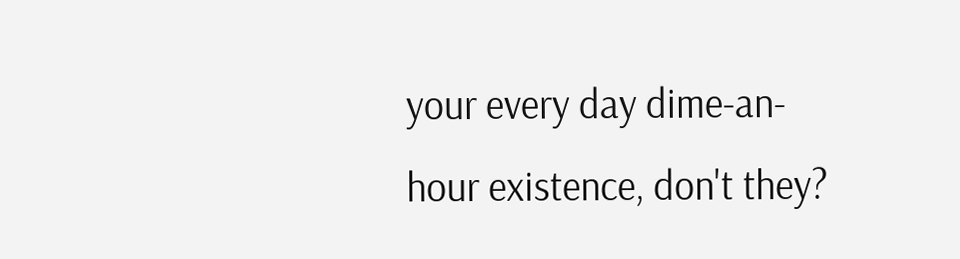your every day dime-an-hour existence, don't they?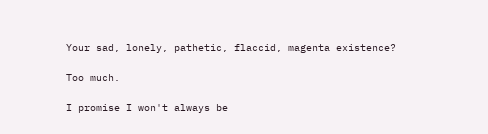Your sad, lonely, pathetic, flaccid, magenta existence?

Too much.

I promise I won't always be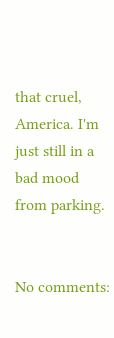that cruel, America. I'm just still in a bad mood from parking.


No comments: